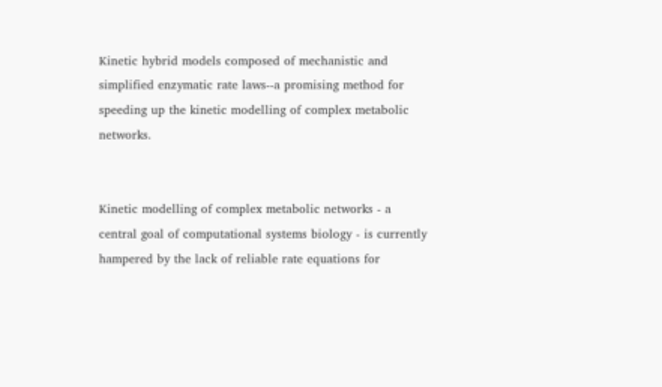Kinetic hybrid models composed of mechanistic and simplified enzymatic rate laws--a promising method for speeding up the kinetic modelling of complex metabolic networks.


Kinetic modelling of complex metabolic networks - a central goal of computational systems biology - is currently hampered by the lack of reliable rate equations for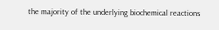the majority of the underlying biochemical reactions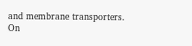and membrane transporters. On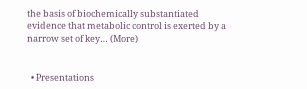the basis of biochemically substantiated evidence that metabolic control is exerted by a narrow set of key… (More)


  • Presentations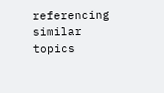referencing similar topics